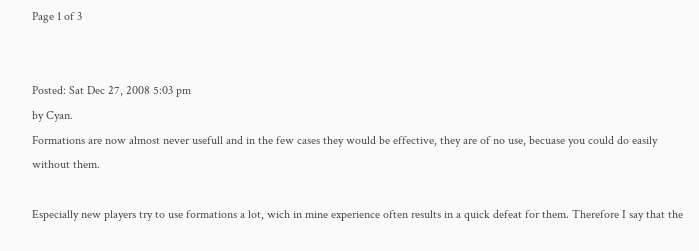Page 1 of 3


Posted: Sat Dec 27, 2008 5:03 pm
by Cyan.
Formations are now almost never usefull and in the few cases they would be effective, they are of no use, becuase you could do easily without them.

Especially new players try to use formations a lot, wich in mine experience often results in a quick defeat for them. Therefore I say that the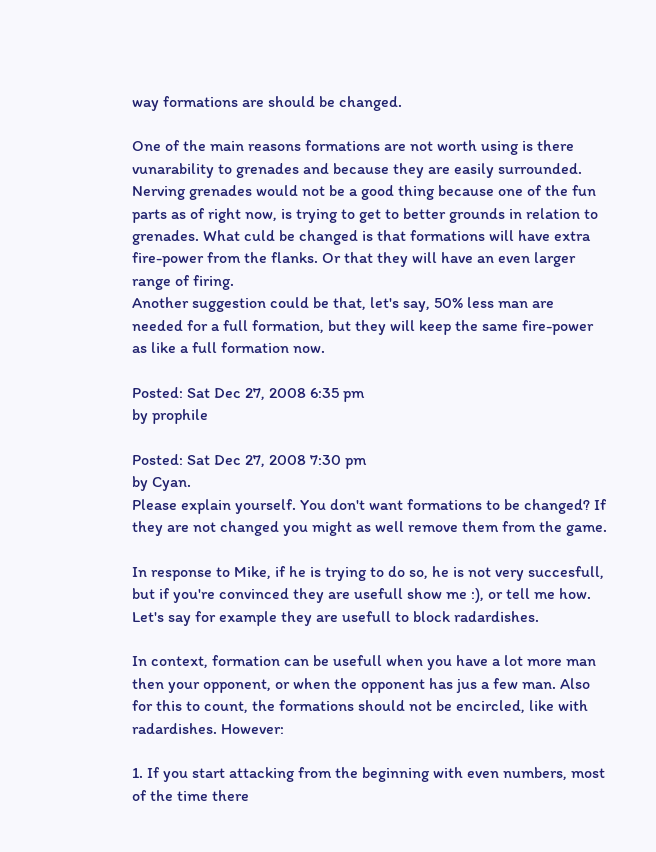way formations are should be changed.

One of the main reasons formations are not worth using is there vunarability to grenades and because they are easily surrounded.
Nerving grenades would not be a good thing because one of the fun parts as of right now, is trying to get to better grounds in relation to grenades. What culd be changed is that formations will have extra fire-power from the flanks. Or that they will have an even larger range of firing.
Another suggestion could be that, let's say, 50% less man are needed for a full formation, but they will keep the same fire-power as like a full formation now.

Posted: Sat Dec 27, 2008 6:35 pm
by prophile

Posted: Sat Dec 27, 2008 7:30 pm
by Cyan.
Please explain yourself. You don't want formations to be changed? If they are not changed you might as well remove them from the game.

In response to Mike, if he is trying to do so, he is not very succesfull, but if you're convinced they are usefull show me :), or tell me how. Let's say for example they are usefull to block radardishes.

In context, formation can be usefull when you have a lot more man then your opponent, or when the opponent has jus a few man. Also for this to count, the formations should not be encircled, like with radardishes. However:

1. If you start attacking from the beginning with even numbers, most of the time there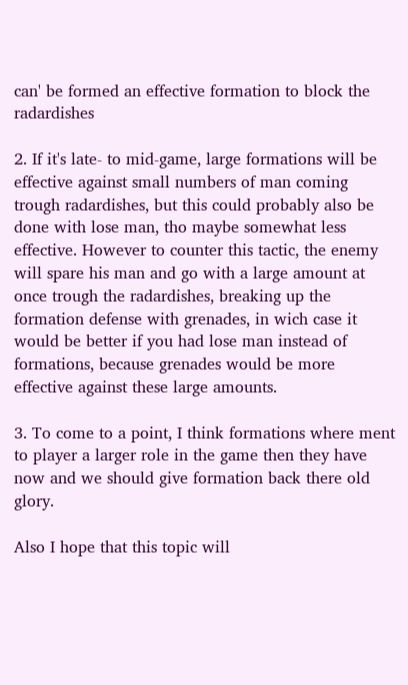can' be formed an effective formation to block the radardishes

2. If it's late- to mid-game, large formations will be effective against small numbers of man coming trough radardishes, but this could probably also be done with lose man, tho maybe somewhat less effective. However to counter this tactic, the enemy will spare his man and go with a large amount at once trough the radardishes, breaking up the formation defense with grenades, in wich case it would be better if you had lose man instead of formations, because grenades would be more effective against these large amounts.

3. To come to a point, I think formations where ment to player a larger role in the game then they have now and we should give formation back there old glory.

Also I hope that this topic will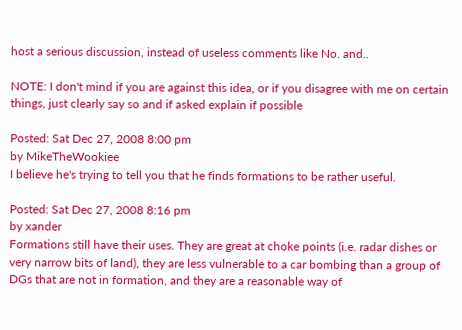host a serious discussion, instead of useless comments like No. and..

NOTE: I don't mind if you are against this idea, or if you disagree with me on certain things, just clearly say so and if asked explain if possible

Posted: Sat Dec 27, 2008 8:00 pm
by MikeTheWookiee
I believe he's trying to tell you that he finds formations to be rather useful.

Posted: Sat Dec 27, 2008 8:16 pm
by xander
Formations still have their uses. They are great at choke points (i.e. radar dishes or very narrow bits of land), they are less vulnerable to a car bombing than a group of DGs that are not in formation, and they are a reasonable way of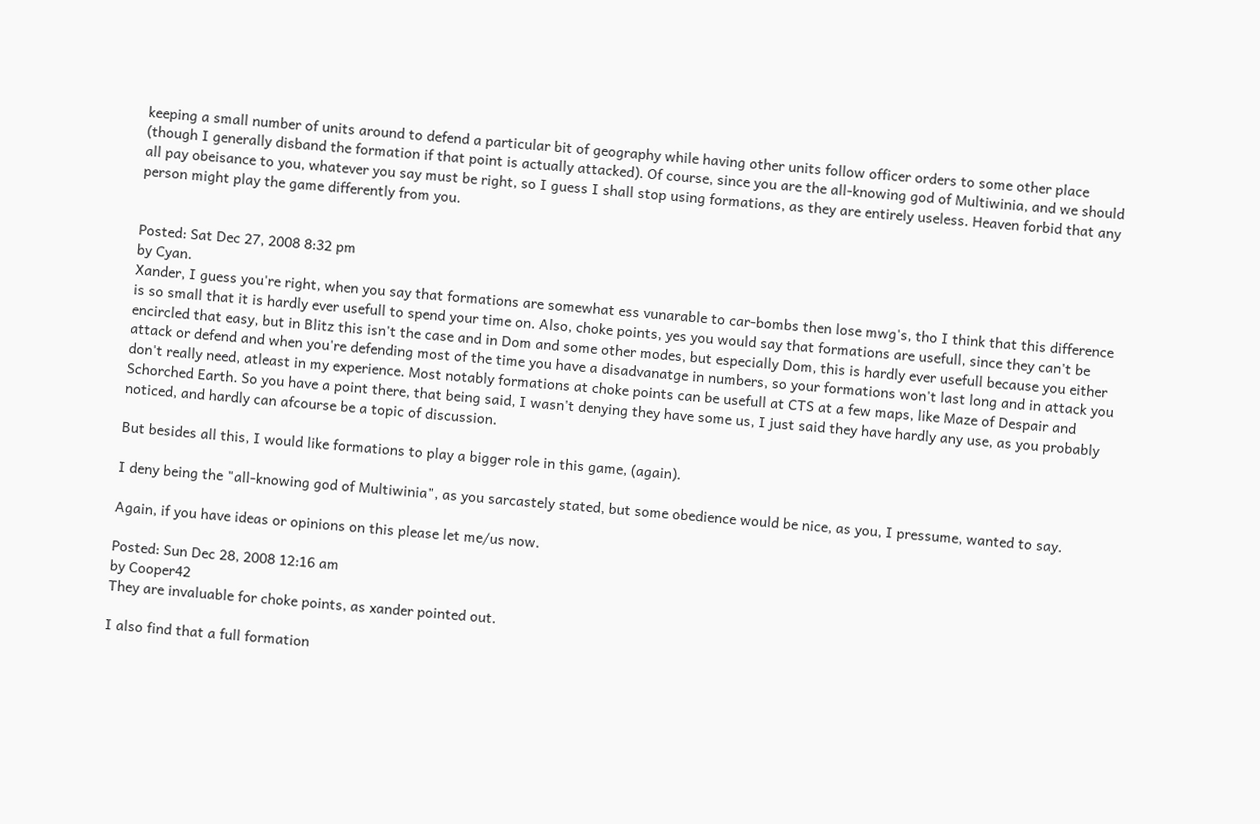keeping a small number of units around to defend a particular bit of geography while having other units follow officer orders to some other place (though I generally disband the formation if that point is actually attacked). Of course, since you are the all-knowing god of Multiwinia, and we should all pay obeisance to you, whatever you say must be right, so I guess I shall stop using formations, as they are entirely useless. Heaven forbid that any person might play the game differently from you.


Posted: Sat Dec 27, 2008 8:32 pm
by Cyan.
Xander, I guess you're right, when you say that formations are somewhat ess vunarable to car-bombs then lose mwg's, tho I think that this difference is so small that it is hardly ever usefull to spend your time on. Also, choke points, yes you would say that formations are usefull, since they can't be encircled that easy, but in Blitz this isn't the case and in Dom and some other modes, but especially Dom, this is hardly ever usefull because you either attack or defend and when you're defending most of the time you have a disadvanatge in numbers, so your formations won't last long and in attack you don't really need, atleast in my experience. Most notably formations at choke points can be usefull at CTS at a few maps, like Maze of Despair and Schorched Earth. So you have a point there, that being said, I wasn't denying they have some us, I just said they have hardly any use, as you probably noticed, and hardly can afcourse be a topic of discussion.

But besides all this, I would like formations to play a bigger role in this game, (again).

I deny being the "all-knowing god of Multiwinia", as you sarcastely stated, but some obedience would be nice, as you, I pressume, wanted to say.

Again, if you have ideas or opinions on this please let me/us now.

Posted: Sun Dec 28, 2008 12:16 am
by Cooper42
They are invaluable for choke points, as xander pointed out.

I also find that a full formation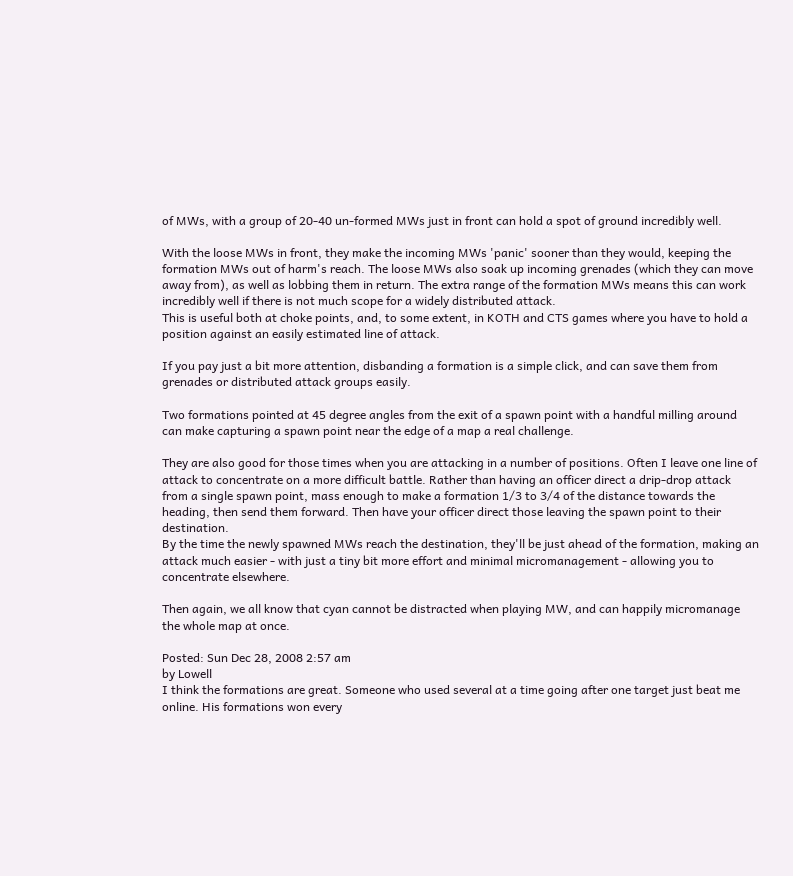of MWs, with a group of 20-40 un-formed MWs just in front can hold a spot of ground incredibly well.

With the loose MWs in front, they make the incoming MWs 'panic' sooner than they would, keeping the formation MWs out of harm's reach. The loose MWs also soak up incoming grenades (which they can move away from), as well as lobbing them in return. The extra range of the formation MWs means this can work incredibly well if there is not much scope for a widely distributed attack.
This is useful both at choke points, and, to some extent, in KOTH and CTS games where you have to hold a position against an easily estimated line of attack.

If you pay just a bit more attention, disbanding a formation is a simple click, and can save them from grenades or distributed attack groups easily.

Two formations pointed at 45 degree angles from the exit of a spawn point with a handful milling around can make capturing a spawn point near the edge of a map a real challenge.

They are also good for those times when you are attacking in a number of positions. Often I leave one line of attack to concentrate on a more difficult battle. Rather than having an officer direct a drip-drop attack from a single spawn point, mass enough to make a formation 1/3 to 3/4 of the distance towards the heading, then send them forward. Then have your officer direct those leaving the spawn point to their destination.
By the time the newly spawned MWs reach the destination, they'll be just ahead of the formation, making an attack much easier - with just a tiny bit more effort and minimal micromanagement - allowing you to concentrate elsewhere.

Then again, we all know that cyan cannot be distracted when playing MW, and can happily micromanage the whole map at once.

Posted: Sun Dec 28, 2008 2:57 am
by Lowell
I think the formations are great. Someone who used several at a time going after one target just beat me online. His formations won every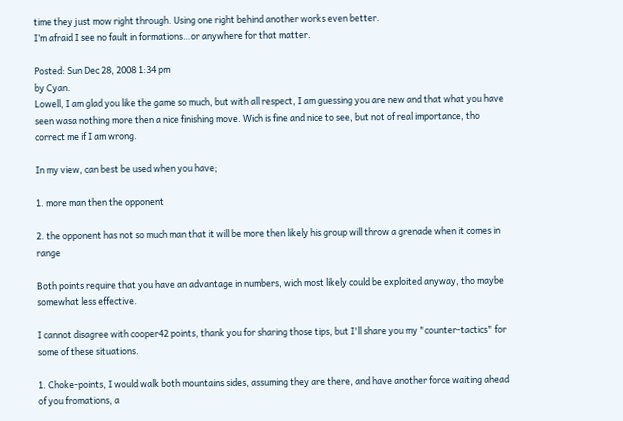time they just mow right through. Using one right behind another works even better.
I’m afraid I see no fault in formations…or anywhere for that matter.

Posted: Sun Dec 28, 2008 1:34 pm
by Cyan.
Lowell, I am glad you like the game so much, but with all respect, I am guessing you are new and that what you have seen wasa nothing more then a nice finishing move. Wich is fine and nice to see, but not of real importance, tho correct me if I am wrong.

In my view, can best be used when you have;

1. more man then the opponent

2. the opponent has not so much man that it will be more then likely his group will throw a grenade when it comes in range

Both points require that you have an advantage in numbers, wich most likely could be exploited anyway, tho maybe somewhat less effective.

I cannot disagree with cooper42 points, thank you for sharing those tips, but I'll share you my "counter-tactics" for some of these situations.

1. Choke-points, I would walk both mountains sides, assuming they are there, and have another force waiting ahead of you fromations, a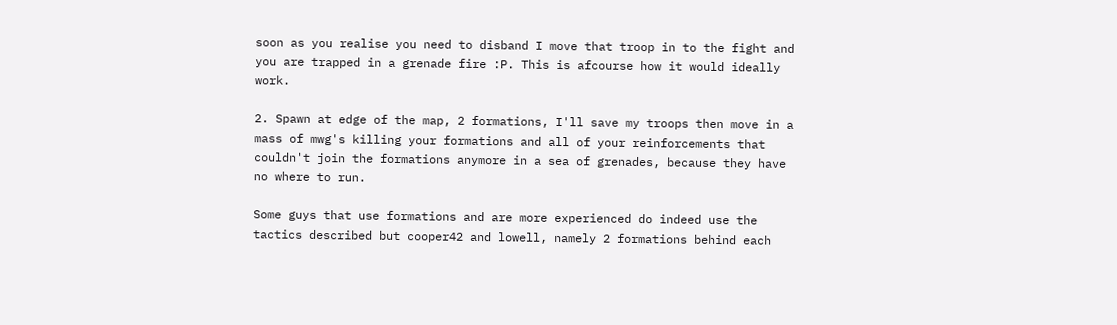soon as you realise you need to disband I move that troop in to the fight and you are trapped in a grenade fire :P. This is afcourse how it would ideally work.

2. Spawn at edge of the map, 2 formations, I'll save my troops then move in a mass of mwg's killing your formations and all of your reinforcements that couldn't join the formations anymore in a sea of grenades, because they have no where to run.

Some guys that use formations and are more experienced do indeed use the tactics described but cooper42 and lowell, namely 2 formations behind each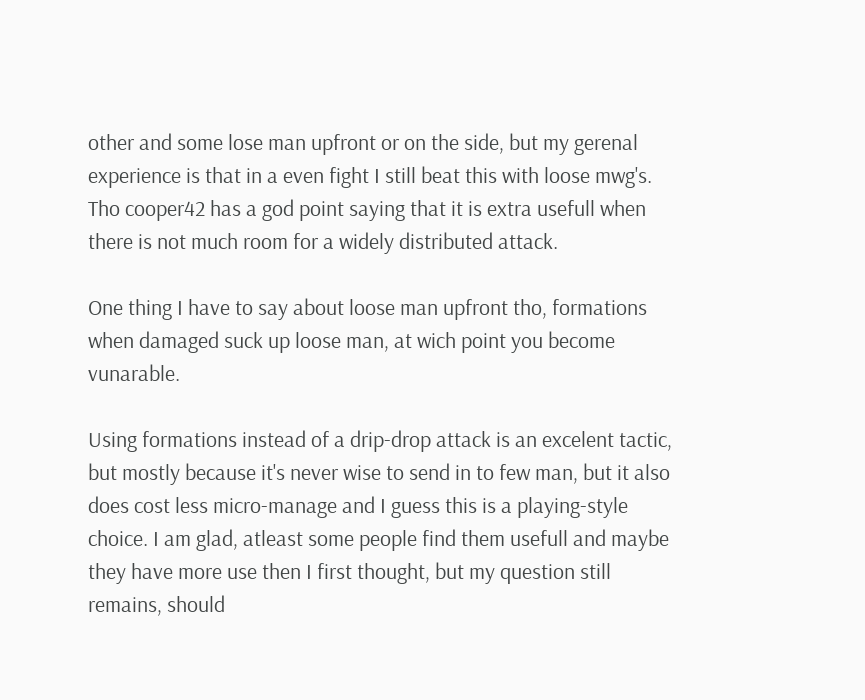other and some lose man upfront or on the side, but my gerenal experience is that in a even fight I still beat this with loose mwg's. Tho cooper42 has a god point saying that it is extra usefull when there is not much room for a widely distributed attack.

One thing I have to say about loose man upfront tho, formations when damaged suck up loose man, at wich point you become vunarable.

Using formations instead of a drip-drop attack is an excelent tactic, but mostly because it's never wise to send in to few man, but it also does cost less micro-manage and I guess this is a playing-style choice. I am glad, atleast some people find them usefull and maybe they have more use then I first thought, but my question still remains, should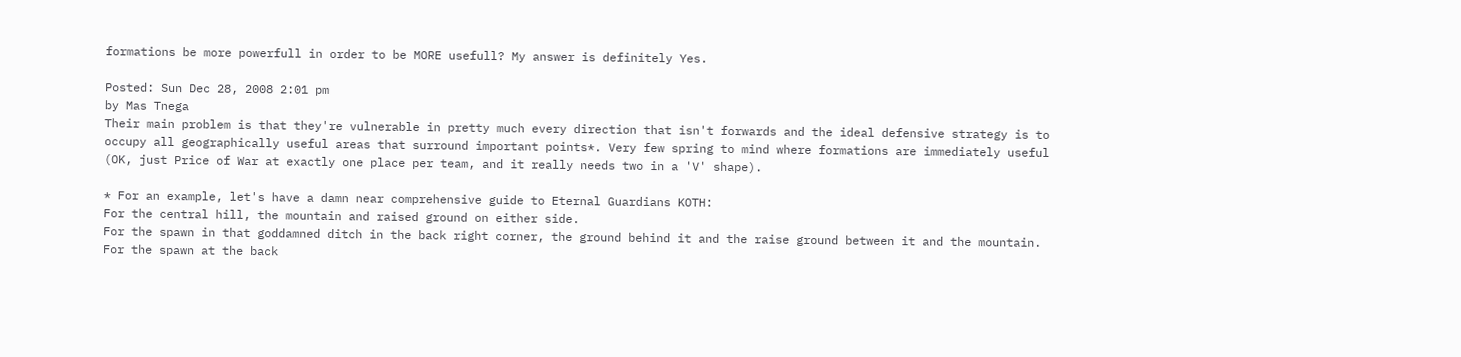formations be more powerfull in order to be MORE usefull? My answer is definitely Yes.

Posted: Sun Dec 28, 2008 2:01 pm
by Mas Tnega
Their main problem is that they're vulnerable in pretty much every direction that isn't forwards and the ideal defensive strategy is to occupy all geographically useful areas that surround important points*. Very few spring to mind where formations are immediately useful (OK, just Price of War at exactly one place per team, and it really needs two in a 'V' shape).

* For an example, let's have a damn near comprehensive guide to Eternal Guardians KOTH:
For the central hill, the mountain and raised ground on either side.
For the spawn in that goddamned ditch in the back right corner, the ground behind it and the raise ground between it and the mountain.
For the spawn at the back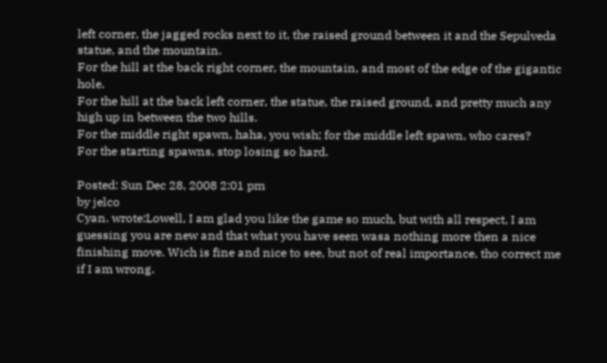left corner, the jagged rocks next to it, the raised ground between it and the Sepulveda statue, and the mountain.
For the hill at the back right corner, the mountain, and most of the edge of the gigantic hole.
For the hill at the back left corner, the statue, the raised ground, and pretty much any high up in between the two hills.
For the middle right spawn, haha, you wish; for the middle left spawn, who cares?
For the starting spawns, stop losing so hard.

Posted: Sun Dec 28, 2008 2:01 pm
by jelco
Cyan. wrote:Lowell, I am glad you like the game so much, but with all respect, I am guessing you are new and that what you have seen wasa nothing more then a nice finishing move. Wich is fine and nice to see, but not of real importance, tho correct me if I am wrong.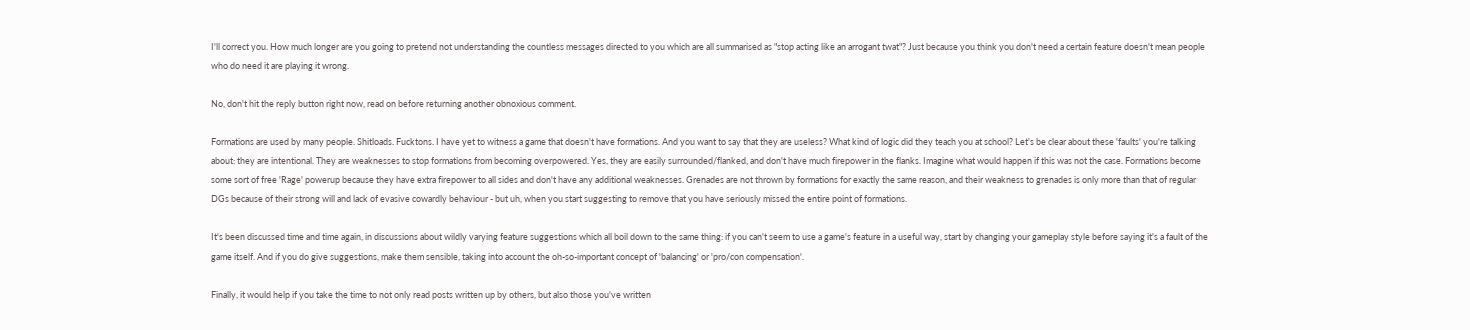I'll correct you. How much longer are you going to pretend not understanding the countless messages directed to you which are all summarised as "stop acting like an arrogant twat"? Just because you think you don't need a certain feature doesn't mean people who do need it are playing it wrong.

No, don't hit the reply button right now, read on before returning another obnoxious comment.

Formations are used by many people. Shitloads. Fucktons. I have yet to witness a game that doesn't have formations. And you want to say that they are useless? What kind of logic did they teach you at school? Let's be clear about these 'faults' you're talking about: they are intentional. They are weaknesses to stop formations from becoming overpowered. Yes, they are easily surrounded/flanked, and don't have much firepower in the flanks. Imagine what would happen if this was not the case. Formations become some sort of free 'Rage' powerup because they have extra firepower to all sides and don't have any additional weaknesses. Grenades are not thrown by formations for exactly the same reason, and their weakness to grenades is only more than that of regular DGs because of their strong will and lack of evasive cowardly behaviour - but uh, when you start suggesting to remove that you have seriously missed the entire point of formations.

It's been discussed time and time again, in discussions about wildly varying feature suggestions which all boil down to the same thing: if you can't seem to use a game's feature in a useful way, start by changing your gameplay style before saying it's a fault of the game itself. And if you do give suggestions, make them sensible, taking into account the oh-so-important concept of 'balancing' or 'pro/con compensation'.

Finally, it would help if you take the time to not only read posts written up by others, but also those you've written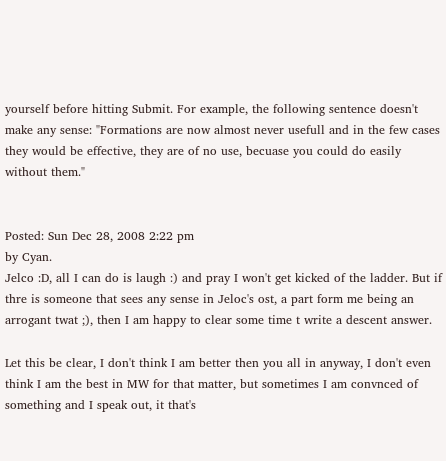yourself before hitting Submit. For example, the following sentence doesn't make any sense: "Formations are now almost never usefull and in the few cases they would be effective, they are of no use, becuase you could do easily without them."


Posted: Sun Dec 28, 2008 2:22 pm
by Cyan.
Jelco :D, all I can do is laugh :) and pray I won't get kicked of the ladder. But if thre is someone that sees any sense in Jeloc's ost, a part form me being an arrogant twat ;), then I am happy to clear some time t write a descent answer.

Let this be clear, I don't think I am better then you all in anyway, I don't even think I am the best in MW for that matter, but sometimes I am convnced of something and I speak out, it that's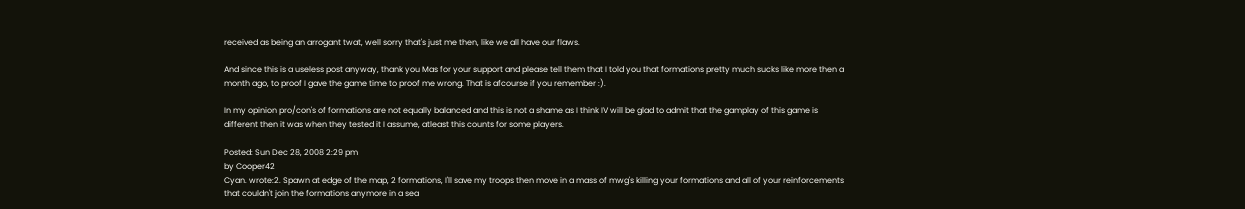received as being an arrogant twat, well sorry that's just me then, like we all have our flaws.

And since this is a useless post anyway, thank you Mas for your support and please tell them that I told you that formations pretty much sucks like more then a month ago, to proof I gave the game time to proof me wrong. That is afcourse if you remember :).

In my opinion pro/con's of formations are not equally balanced and this is not a shame as I think IV will be glad to admit that the gamplay of this game is different then it was when they tested it I assume, atleast this counts for some players.

Posted: Sun Dec 28, 2008 2:29 pm
by Cooper42
Cyan. wrote:2. Spawn at edge of the map, 2 formations, I'll save my troops then move in a mass of mwg's killing your formations and all of your reinforcements that couldn't join the formations anymore in a sea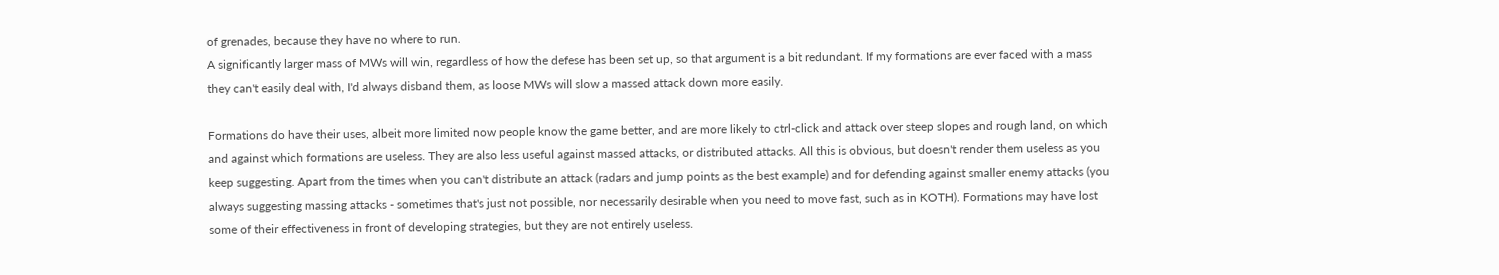of grenades, because they have no where to run.
A significantly larger mass of MWs will win, regardless of how the defese has been set up, so that argument is a bit redundant. If my formations are ever faced with a mass they can't easily deal with, I'd always disband them, as loose MWs will slow a massed attack down more easily.

Formations do have their uses, albeit more limited now people know the game better, and are more likely to ctrl-click and attack over steep slopes and rough land, on which and against which formations are useless. They are also less useful against massed attacks, or distributed attacks. All this is obvious, but doesn't render them useless as you keep suggesting. Apart from the times when you can't distribute an attack (radars and jump points as the best example) and for defending against smaller enemy attacks (you always suggesting massing attacks - sometimes that's just not possible, nor necessarily desirable when you need to move fast, such as in KOTH). Formations may have lost some of their effectiveness in front of developing strategies, but they are not entirely useless.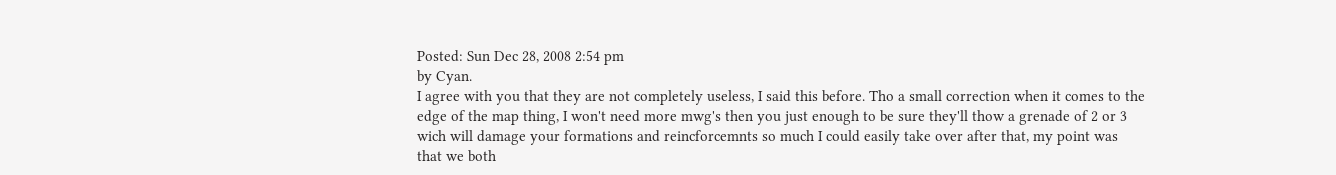Posted: Sun Dec 28, 2008 2:54 pm
by Cyan.
I agree with you that they are not completely useless, I said this before. Tho a small correction when it comes to the edge of the map thing, I won't need more mwg's then you just enough to be sure they'll thow a grenade of 2 or 3 wich will damage your formations and reincforcemnts so much I could easily take over after that, my point was that we both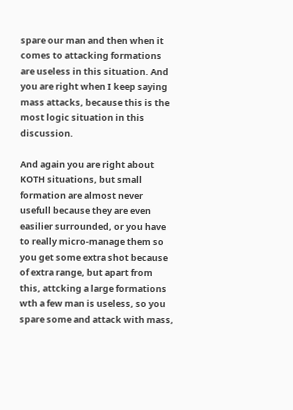spare our man and then when it comes to attacking formations are useless in this situation. And you are right when I keep saying mass attacks, because this is the most logic situation in this discussion.

And again you are right about KOTH situations, but small formation are almost never usefull because they are even easilier surrounded, or you have to really micro-manage them so you get some extra shot because of extra range, but apart from this, attcking a large formations wth a few man is useless, so you spare some and attack with mass,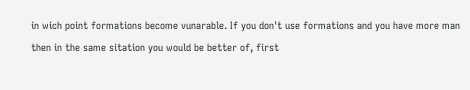in wich point formations become vunarable. If you don't use formations and you have more man then in the same sitation you would be better of, first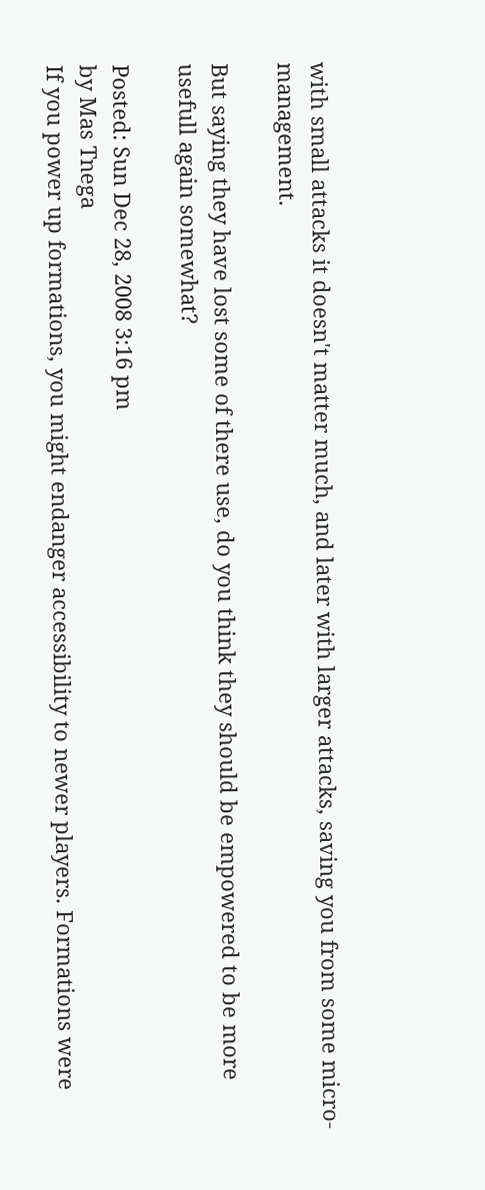with small attacks it doesn't matter much, and later with larger attacks, saving you from some micro-management.

But saying they have lost some of there use, do you think they should be empowered to be more usefull again somewhat?

Posted: Sun Dec 28, 2008 3:16 pm
by Mas Tnega
If you power up formations, you might endanger accessibility to newer players. Formations were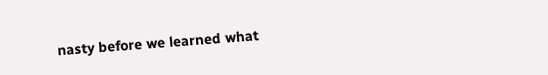nasty before we learned what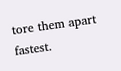tore them apart fastest.